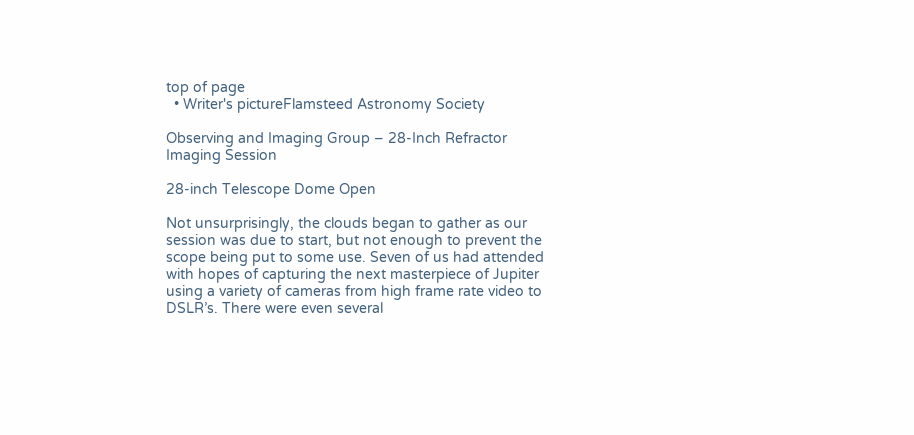top of page
  • Writer's pictureFlamsteed Astronomy Society

Observing and Imaging Group – 28-Inch Refractor Imaging Session

28-inch Telescope Dome Open

Not unsurprisingly, the clouds began to gather as our session was due to start, but not enough to prevent the scope being put to some use. Seven of us had attended with hopes of capturing the next masterpiece of Jupiter using a variety of cameras from high frame rate video to DSLR’s. There were even several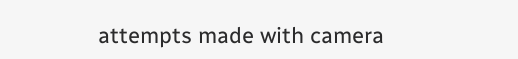attempts made with camera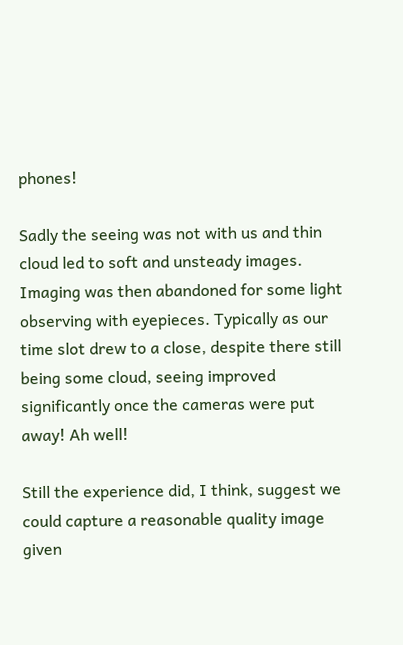phones!

Sadly the seeing was not with us and thin cloud led to soft and unsteady images. Imaging was then abandoned for some light observing with eyepieces. Typically as our time slot drew to a close, despite there still being some cloud, seeing improved significantly once the cameras were put away! Ah well!

Still the experience did, I think, suggest we could capture a reasonable quality image given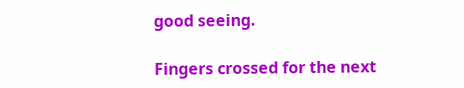good seeing.

Fingers crossed for the next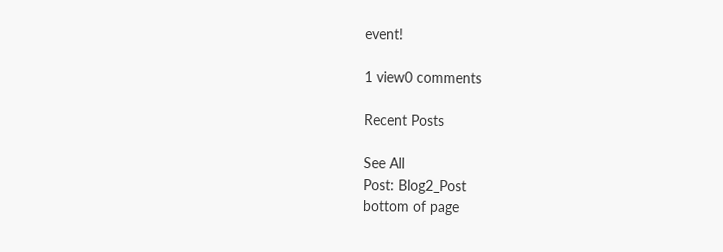event!

1 view0 comments

Recent Posts

See All
Post: Blog2_Post
bottom of page